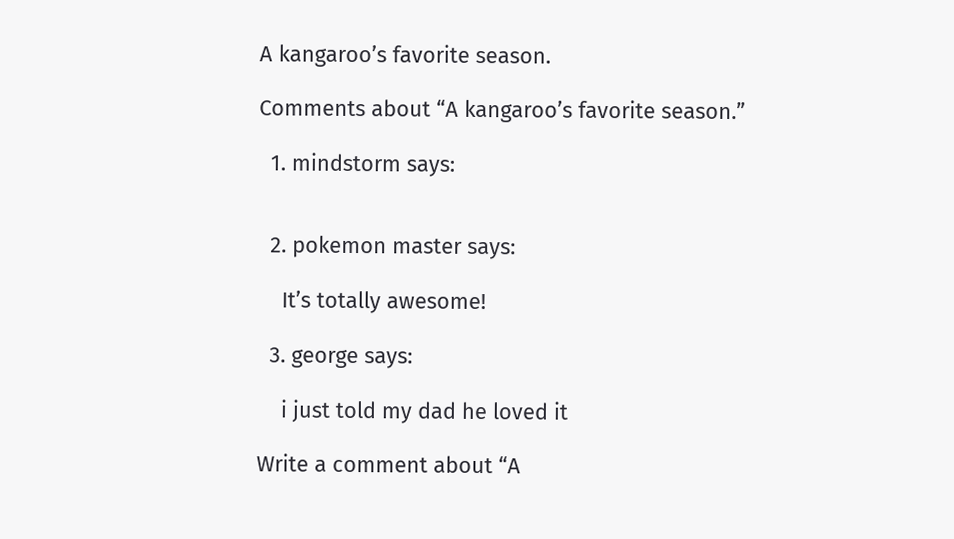A kangaroo’s favorite season.

Comments about “A kangaroo’s favorite season.”

  1. mindstorm says:


  2. pokemon master says:

    It’s totally awesome!

  3. george says:

    i just told my dad he loved it

Write a comment about “A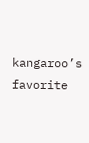kangaroo’s favorite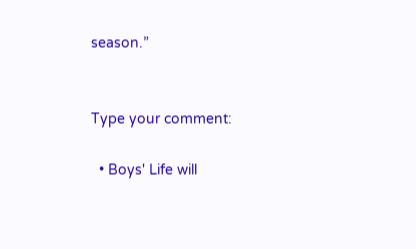season.”


Type your comment:

  • Boys' Life will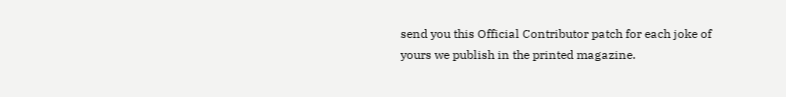send you this Official Contributor patch for each joke of yours we publish in the printed magazine.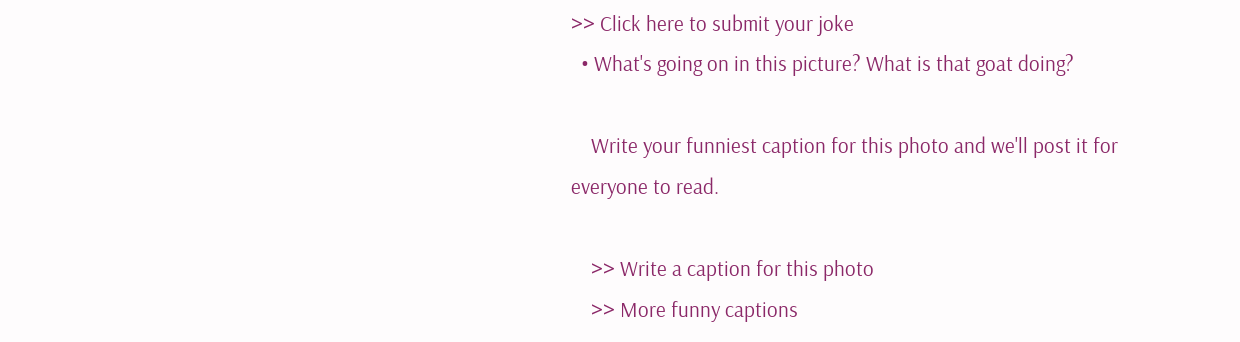>> Click here to submit your joke
  • What's going on in this picture? What is that goat doing?

    Write your funniest caption for this photo and we'll post it for everyone to read.

    >> Write a caption for this photo
    >> More funny captions